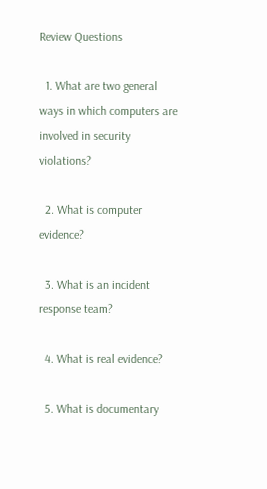Review Questions

  1. What are two general ways in which computers are involved in security violations?

  2. What is computer evidence?

  3. What is an incident response team?

  4. What is real evidence?

  5. What is documentary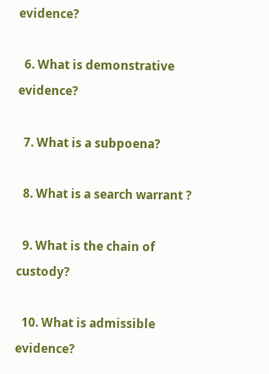evidence?

  6. What is demonstrative evidence?

  7. What is a subpoena?

  8. What is a search warrant ?

  9. What is the chain of custody?

  10. What is admissible evidence?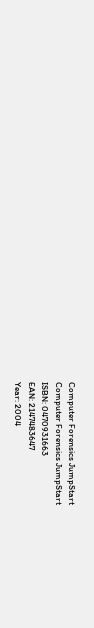Computer Forensics JumpStart
Computer Forensics JumpStart
ISBN: 0470931663
EAN: 2147483647
Year: 2004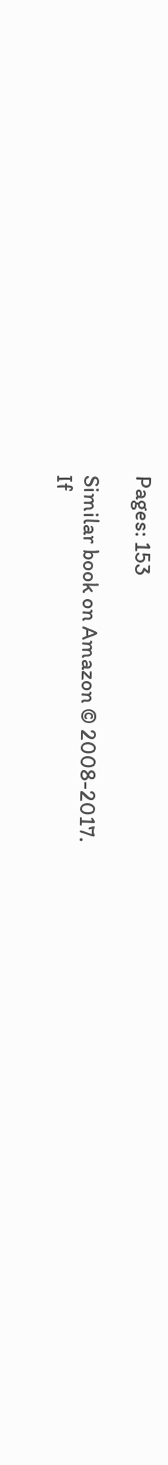Pages: 153

Similar book on Amazon © 2008-2017.
If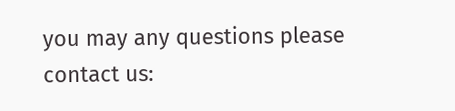you may any questions please contact us: